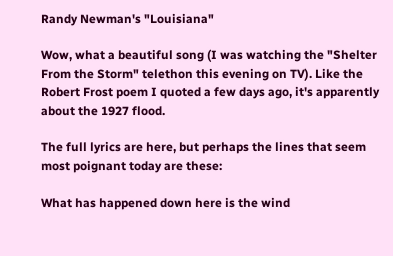Randy Newman's "Louisiana"

Wow, what a beautiful song (I was watching the "Shelter From the Storm" telethon this evening on TV). Like the Robert Frost poem I quoted a few days ago, it's apparently about the 1927 flood.

The full lyrics are here, but perhaps the lines that seem most poignant today are these:

What has happened down here is the wind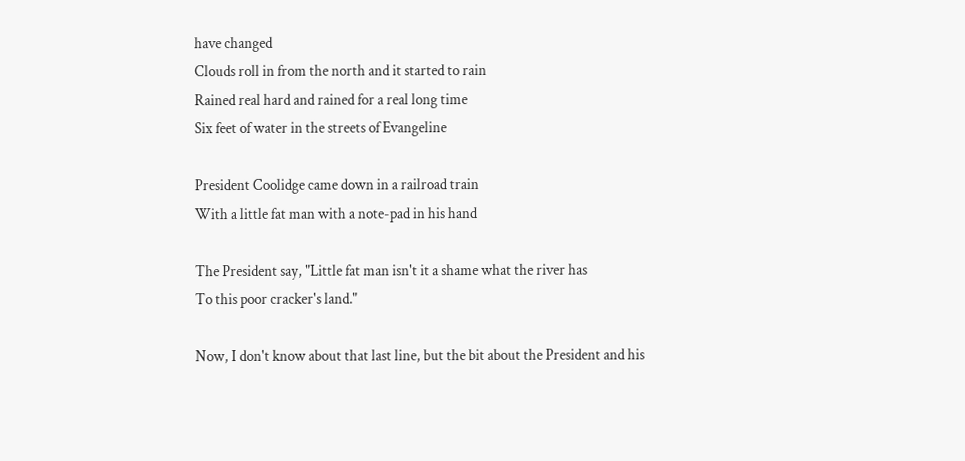have changed
Clouds roll in from the north and it started to rain
Rained real hard and rained for a real long time
Six feet of water in the streets of Evangeline

President Coolidge came down in a railroad train
With a little fat man with a note-pad in his hand

The President say, "Little fat man isn't it a shame what the river has
To this poor cracker's land."

Now, I don't know about that last line, but the bit about the President and his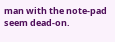man with the note-pad seem dead-on.